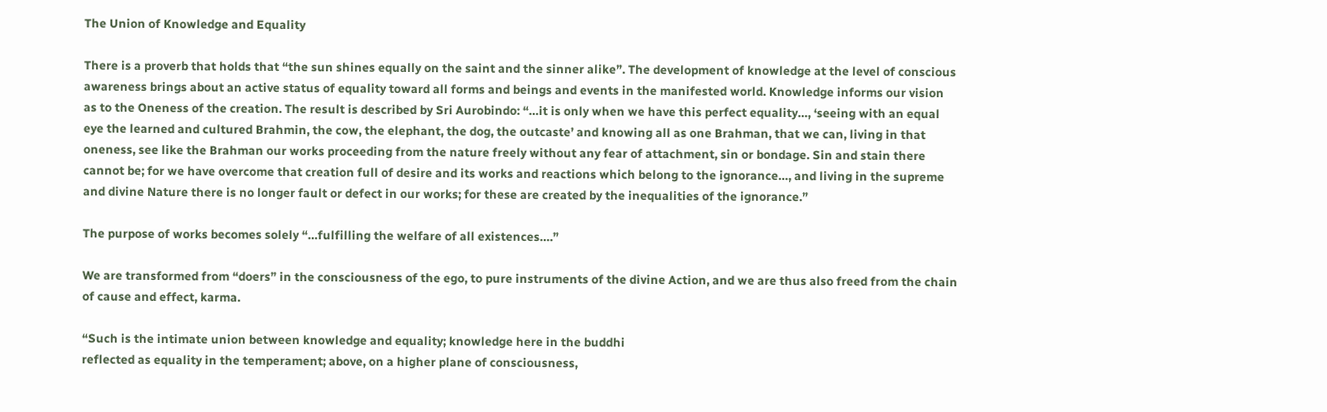The Union of Knowledge and Equality

There is a proverb that holds that “the sun shines equally on the saint and the sinner alike”. The development of knowledge at the level of conscious awareness brings about an active status of equality toward all forms and beings and events in the manifested world. Knowledge informs our vision as to the Oneness of the creation. The result is described by Sri Aurobindo: “…it is only when we have this perfect equality…, ‘seeing with an equal eye the learned and cultured Brahmin, the cow, the elephant, the dog, the outcaste’ and knowing all as one Brahman, that we can, living in that oneness, see like the Brahman our works proceeding from the nature freely without any fear of attachment, sin or bondage. Sin and stain there cannot be; for we have overcome that creation full of desire and its works and reactions which belong to the ignorance…, and living in the supreme and divine Nature there is no longer fault or defect in our works; for these are created by the inequalities of the ignorance.”

The purpose of works becomes solely “…fulfilling the welfare of all existences….”

We are transformed from “doers” in the consciousness of the ego, to pure instruments of the divine Action, and we are thus also freed from the chain of cause and effect, karma.

“Such is the intimate union between knowledge and equality; knowledge here in the buddhi
reflected as equality in the temperament; above, on a higher plane of consciousness,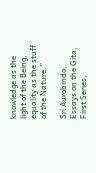knowledge as the light of the Being, equality as the stuff of the Nature.”

Sri Aurobindo, Essays on the Gita, First Series,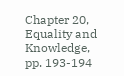Chapter 20, Equality and Knowledge, pp. 193-194